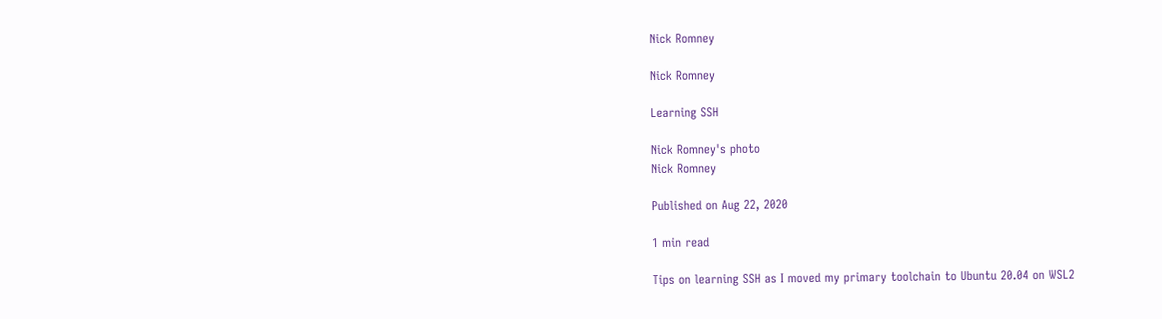Nick Romney

Nick Romney

Learning SSH

Nick Romney's photo
Nick Romney

Published on Aug 22, 2020

1 min read

Tips on learning SSH as I moved my primary toolchain to Ubuntu 20.04 on WSL2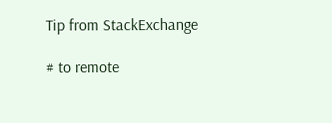Tip from StackExchange

# to remote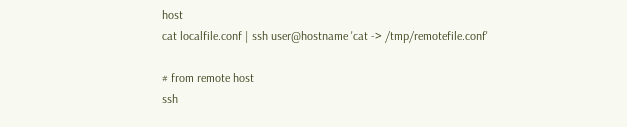host
cat localfile.conf | ssh user@hostname 'cat -> /tmp/remotefile.conf'

# from remote host
ssh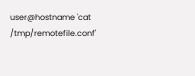user@hostname 'cat /tmp/remotefile.conf'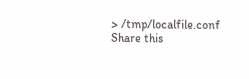> /tmp/localfile.conf
Share this